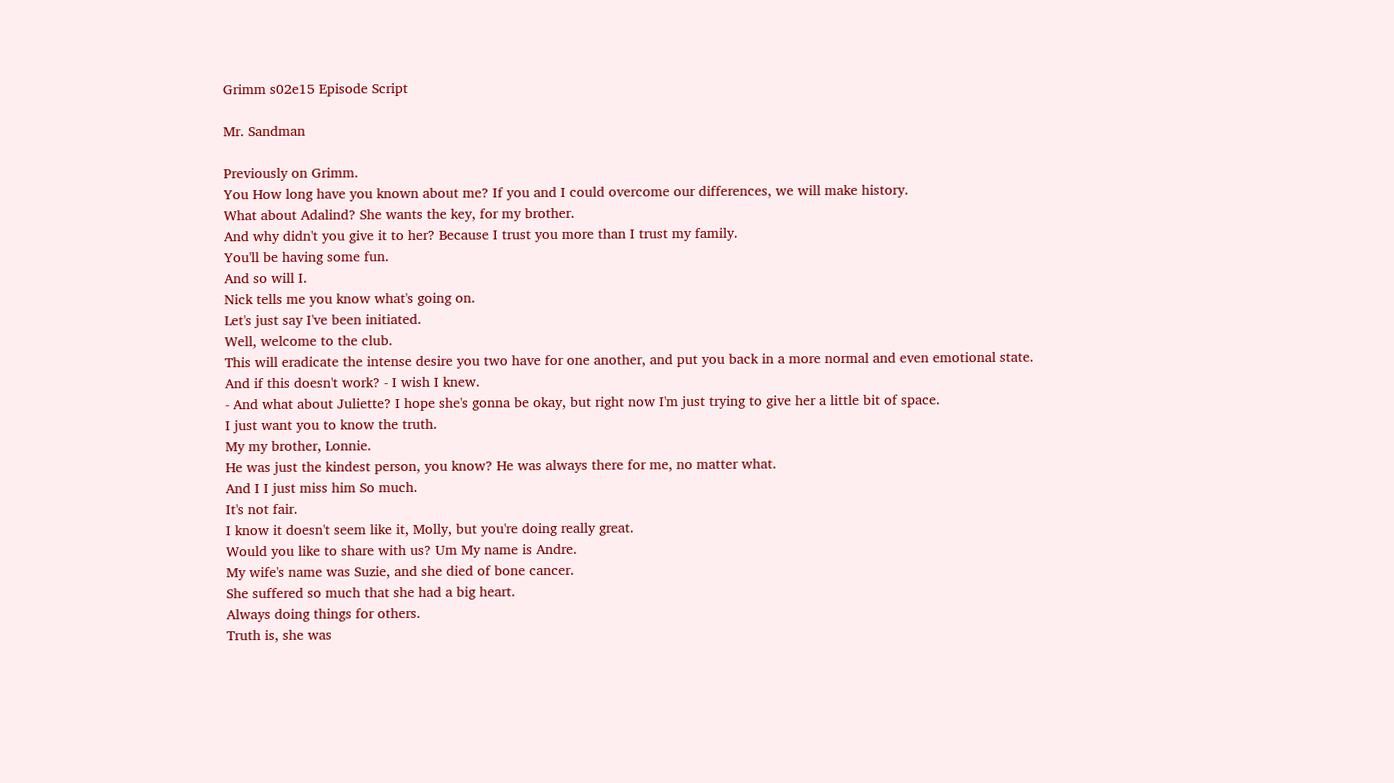Grimm s02e15 Episode Script

Mr. Sandman

Previously on Grimm.
You How long have you known about me? If you and I could overcome our differences, we will make history.
What about Adalind? She wants the key, for my brother.
And why didn't you give it to her? Because I trust you more than I trust my family.
You'll be having some fun.
And so will I.
Nick tells me you know what's going on.
Let's just say I've been initiated.
Well, welcome to the club.
This will eradicate the intense desire you two have for one another, and put you back in a more normal and even emotional state.
And if this doesn't work? - I wish I knew.
- And what about Juliette? I hope she's gonna be okay, but right now I'm just trying to give her a little bit of space.
I just want you to know the truth.
My my brother, Lonnie.
He was just the kindest person, you know? He was always there for me, no matter what.
And I I just miss him So much.
It's not fair.
I know it doesn't seem like it, Molly, but you're doing really great.
Would you like to share with us? Um My name is Andre.
My wife's name was Suzie, and she died of bone cancer.
She suffered so much that she had a big heart.
Always doing things for others.
Truth is, she was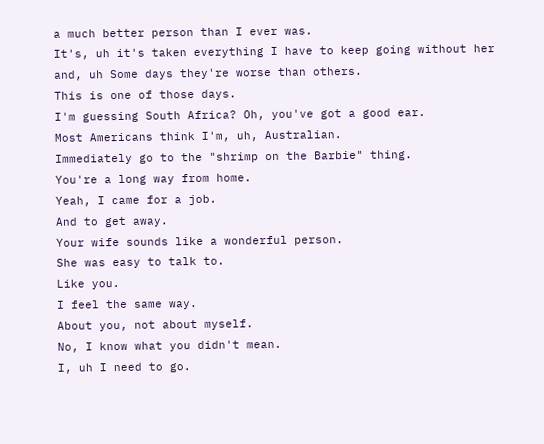a much better person than I ever was.
It's, uh it's taken everything I have to keep going without her and, uh Some days they're worse than others.
This is one of those days.
I'm guessing South Africa? Oh, you've got a good ear.
Most Americans think I'm, uh, Australian.
Immediately go to the "shrimp on the Barbie" thing.
You're a long way from home.
Yeah, I came for a job.
And to get away.
Your wife sounds like a wonderful person.
She was easy to talk to.
Like you.
I feel the same way.
About you, not about myself.
No, I know what you didn't mean.
I, uh I need to go.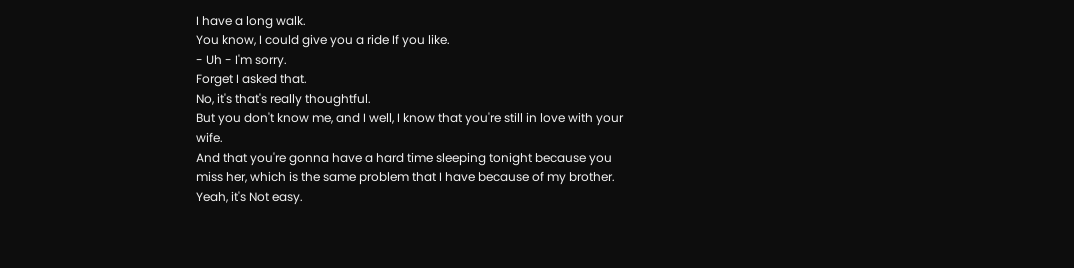I have a long walk.
You know, I could give you a ride If you like.
- Uh - I'm sorry.
Forget I asked that.
No, it's that's really thoughtful.
But you don't know me, and I well, I know that you're still in love with your wife.
And that you're gonna have a hard time sleeping tonight because you miss her, which is the same problem that I have because of my brother.
Yeah, it's Not easy.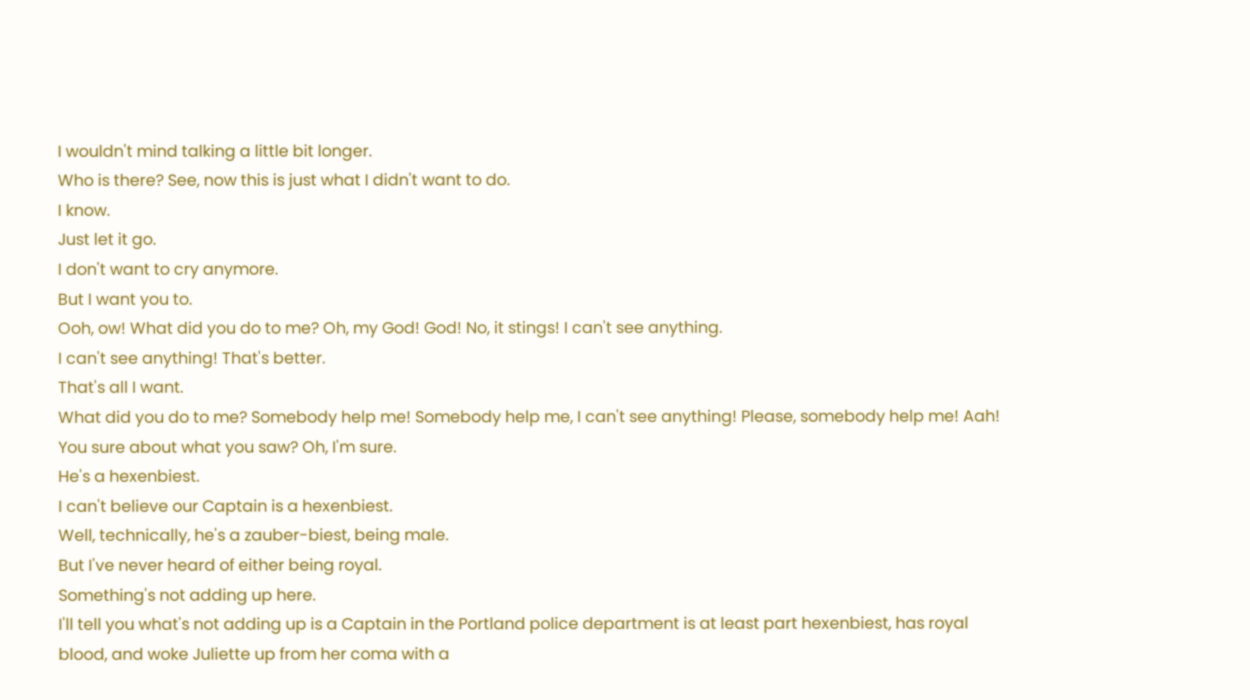I wouldn't mind talking a little bit longer.
Who is there? See, now this is just what I didn't want to do.
I know.
Just let it go.
I don't want to cry anymore.
But I want you to.
Ooh, ow! What did you do to me? Oh, my God! God! No, it stings! I can't see anything.
I can't see anything! That's better.
That's all I want.
What did you do to me? Somebody help me! Somebody help me, I can't see anything! Please, somebody help me! Aah! You sure about what you saw? Oh, I'm sure.
He's a hexenbiest.
I can't believe our Captain is a hexenbiest.
Well, technically, he's a zauber-biest, being male.
But I've never heard of either being royal.
Something's not adding up here.
I'll tell you what's not adding up is a Captain in the Portland police department is at least part hexenbiest, has royal blood, and woke Juliette up from her coma with a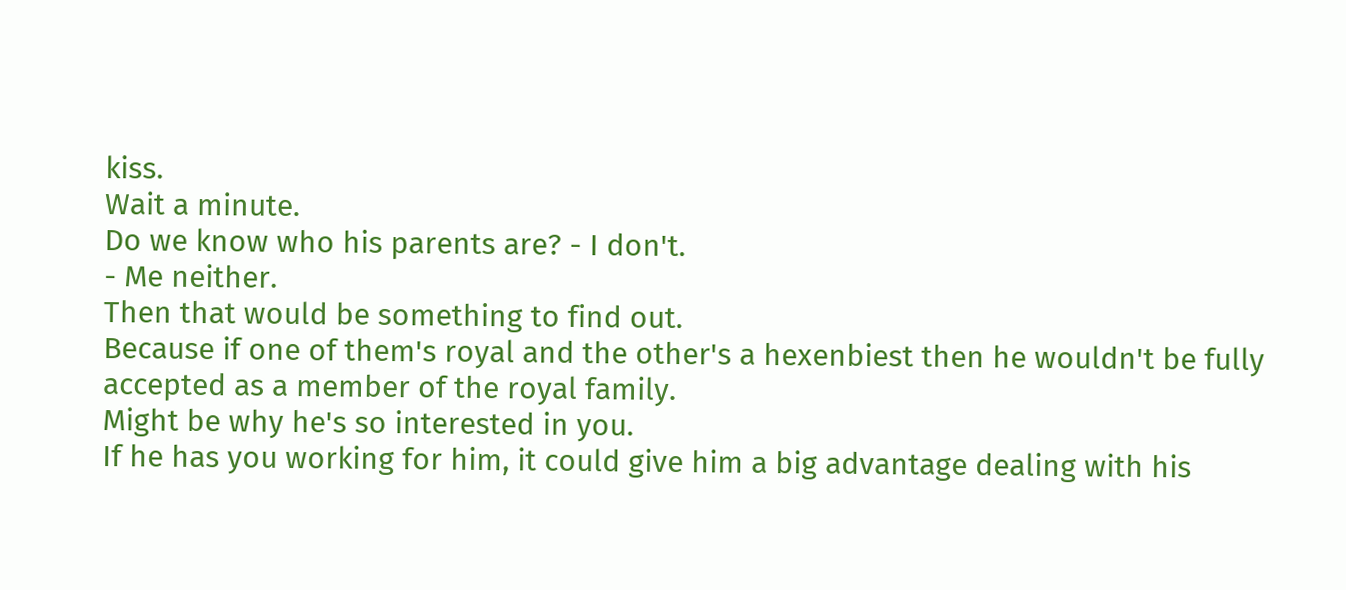kiss.
Wait a minute.
Do we know who his parents are? - I don't.
- Me neither.
Then that would be something to find out.
Because if one of them's royal and the other's a hexenbiest then he wouldn't be fully accepted as a member of the royal family.
Might be why he's so interested in you.
If he has you working for him, it could give him a big advantage dealing with his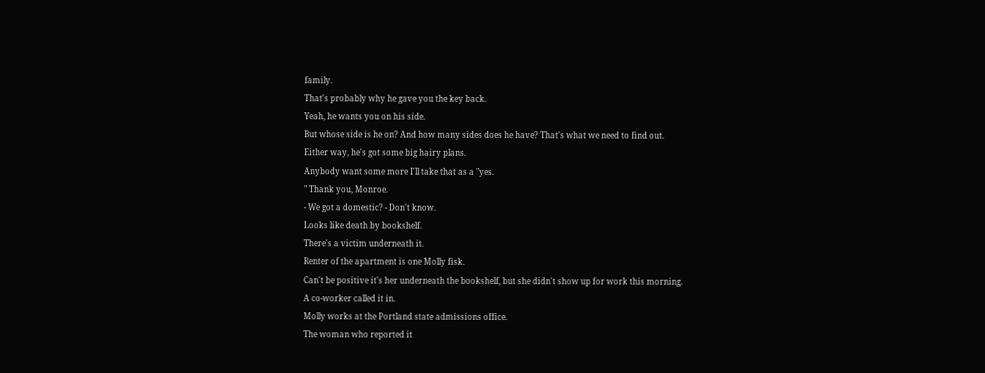family.
That's probably why he gave you the key back.
Yeah, he wants you on his side.
But whose side is he on? And how many sides does he have? That's what we need to find out.
Either way, he's got some big hairy plans.
Anybody want some more I'll take that as a "yes.
" Thank you, Monroe.
- We got a domestic? - Don't know.
Looks like death by bookshelf.
There's a victim underneath it.
Renter of the apartment is one Molly fisk.
Can't be positive it's her underneath the bookshelf, but she didn't show up for work this morning.
A co-worker called it in.
Molly works at the Portland state admissions office.
The woman who reported it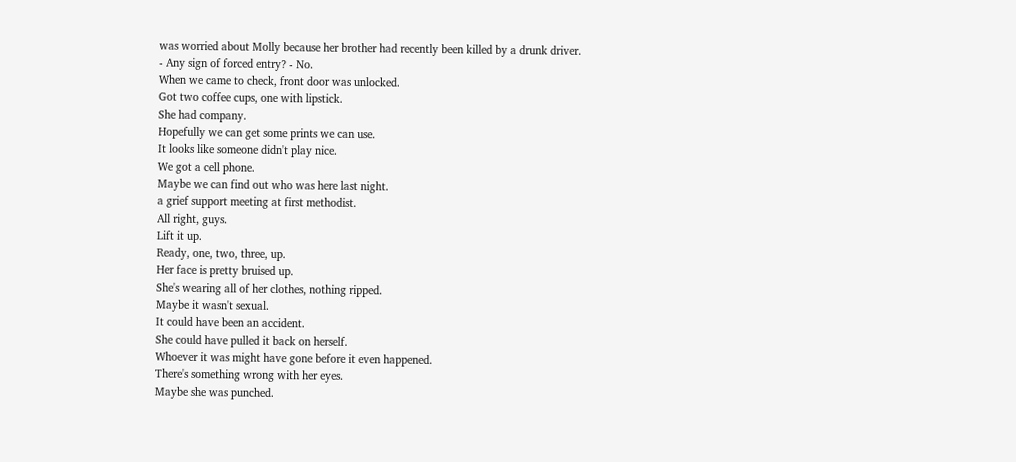was worried about Molly because her brother had recently been killed by a drunk driver.
- Any sign of forced entry? - No.
When we came to check, front door was unlocked.
Got two coffee cups, one with lipstick.
She had company.
Hopefully we can get some prints we can use.
It looks like someone didn't play nice.
We got a cell phone.
Maybe we can find out who was here last night.
a grief support meeting at first methodist.
All right, guys.
Lift it up.
Ready, one, two, three, up.
Her face is pretty bruised up.
She's wearing all of her clothes, nothing ripped.
Maybe it wasn't sexual.
It could have been an accident.
She could have pulled it back on herself.
Whoever it was might have gone before it even happened.
There's something wrong with her eyes.
Maybe she was punched.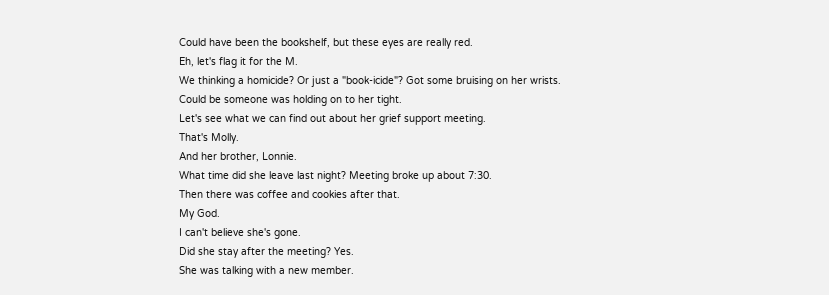Could have been the bookshelf, but these eyes are really red.
Eh, let's flag it for the M.
We thinking a homicide? Or just a "book-icide"? Got some bruising on her wrists.
Could be someone was holding on to her tight.
Let's see what we can find out about her grief support meeting.
That's Molly.
And her brother, Lonnie.
What time did she leave last night? Meeting broke up about 7:30.
Then there was coffee and cookies after that.
My God.
I can't believe she's gone.
Did she stay after the meeting? Yes.
She was talking with a new member.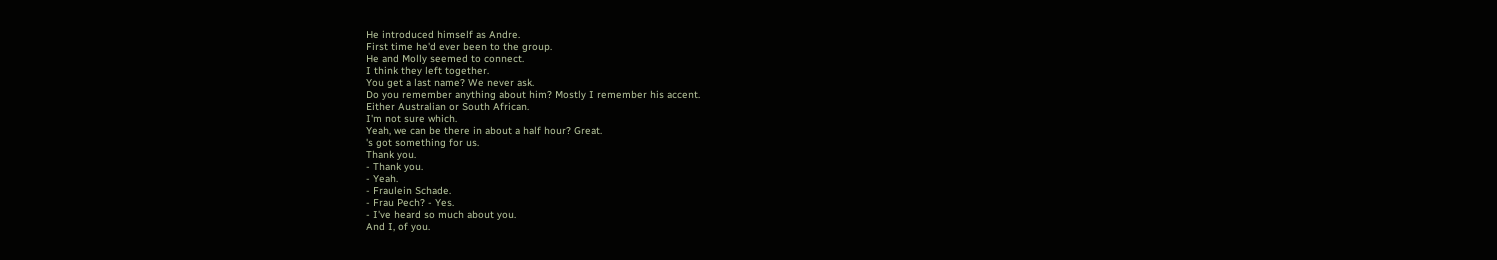He introduced himself as Andre.
First time he'd ever been to the group.
He and Molly seemed to connect.
I think they left together.
You get a last name? We never ask.
Do you remember anything about him? Mostly I remember his accent.
Either Australian or South African.
I'm not sure which.
Yeah, we can be there in about a half hour? Great.
's got something for us.
Thank you.
- Thank you.
- Yeah.
- Fraulein Schade.
- Frau Pech? - Yes.
- I've heard so much about you.
And I, of you.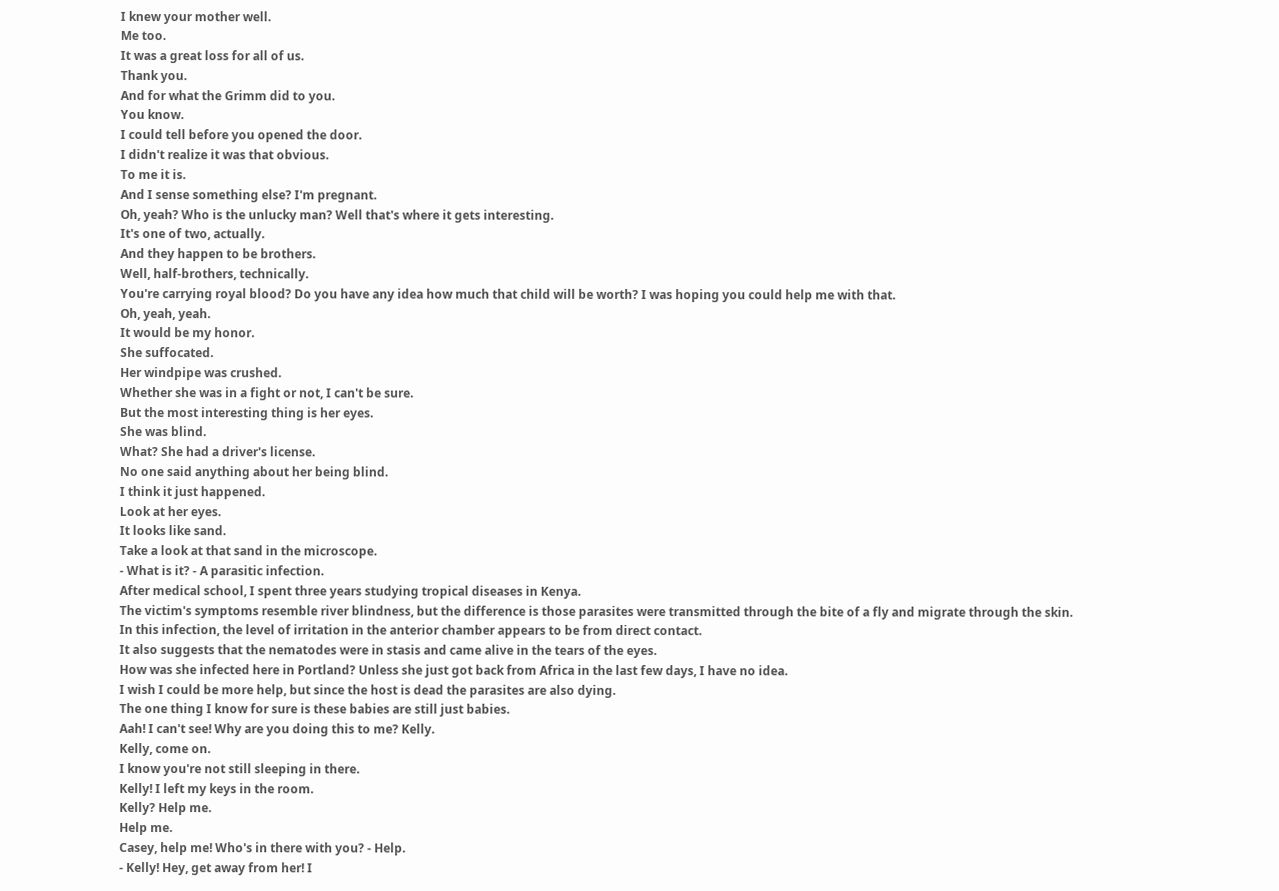I knew your mother well.
Me too.
It was a great loss for all of us.
Thank you.
And for what the Grimm did to you.
You know.
I could tell before you opened the door.
I didn't realize it was that obvious.
To me it is.
And I sense something else? I'm pregnant.
Oh, yeah? Who is the unlucky man? Well that's where it gets interesting.
It's one of two, actually.
And they happen to be brothers.
Well, half-brothers, technically.
You're carrying royal blood? Do you have any idea how much that child will be worth? I was hoping you could help me with that.
Oh, yeah, yeah.
It would be my honor.
She suffocated.
Her windpipe was crushed.
Whether she was in a fight or not, I can't be sure.
But the most interesting thing is her eyes.
She was blind.
What? She had a driver's license.
No one said anything about her being blind.
I think it just happened.
Look at her eyes.
It looks like sand.
Take a look at that sand in the microscope.
- What is it? - A parasitic infection.
After medical school, I spent three years studying tropical diseases in Kenya.
The victim's symptoms resemble river blindness, but the difference is those parasites were transmitted through the bite of a fly and migrate through the skin.
In this infection, the level of irritation in the anterior chamber appears to be from direct contact.
It also suggests that the nematodes were in stasis and came alive in the tears of the eyes.
How was she infected here in Portland? Unless she just got back from Africa in the last few days, I have no idea.
I wish I could be more help, but since the host is dead the parasites are also dying.
The one thing I know for sure is these babies are still just babies.
Aah! I can't see! Why are you doing this to me? Kelly.
Kelly, come on.
I know you're not still sleeping in there.
Kelly! I left my keys in the room.
Kelly? Help me.
Help me.
Casey, help me! Who's in there with you? - Help.
- Kelly! Hey, get away from her! I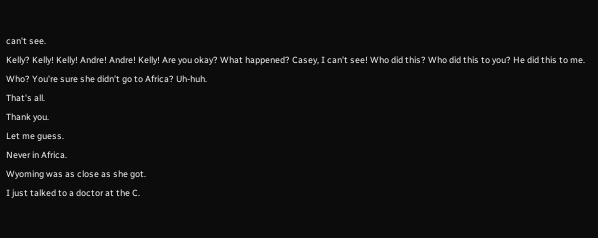can't see.
Kelly? Kelly! Kelly! Andre! Andre! Kelly! Are you okay? What happened? Casey, I can't see! Who did this? Who did this to you? He did this to me.
Who? You're sure she didn't go to Africa? Uh-huh.
That's all.
Thank you.
Let me guess.
Never in Africa.
Wyoming was as close as she got.
I just talked to a doctor at the C.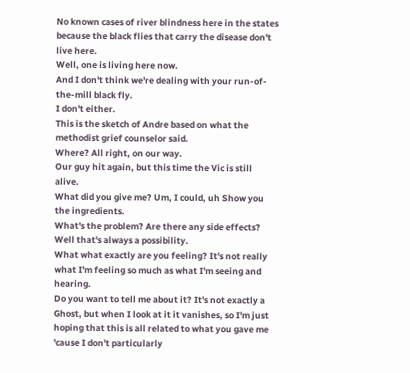No known cases of river blindness here in the states because the black flies that carry the disease don't live here.
Well, one is living here now.
And I don't think we're dealing with your run-of-the-mill black fly.
I don't either.
This is the sketch of Andre based on what the methodist grief counselor said.
Where? All right, on our way.
Our guy hit again, but this time the Vic is still alive.
What did you give me? Um, I could, uh Show you the ingredients.
What's the problem? Are there any side effects? Well that's always a possibility.
What what exactly are you feeling? It's not really what I'm feeling so much as what I'm seeing and hearing.
Do you want to tell me about it? It's not exactly a Ghost, but when I look at it it vanishes, so I'm just hoping that this is all related to what you gave me 'cause I don't particularly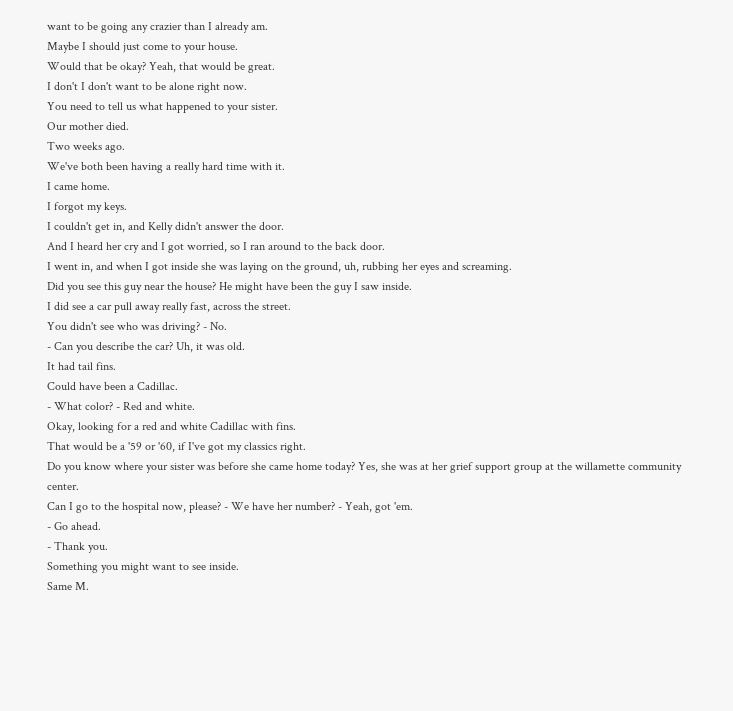want to be going any crazier than I already am.
Maybe I should just come to your house.
Would that be okay? Yeah, that would be great.
I don't I don't want to be alone right now.
You need to tell us what happened to your sister.
Our mother died.
Two weeks ago.
We've both been having a really hard time with it.
I came home.
I forgot my keys.
I couldn't get in, and Kelly didn't answer the door.
And I heard her cry and I got worried, so I ran around to the back door.
I went in, and when I got inside she was laying on the ground, uh, rubbing her eyes and screaming.
Did you see this guy near the house? He might have been the guy I saw inside.
I did see a car pull away really fast, across the street.
You didn't see who was driving? - No.
- Can you describe the car? Uh, it was old.
It had tail fins.
Could have been a Cadillac.
- What color? - Red and white.
Okay, looking for a red and white Cadillac with fins.
That would be a '59 or '60, if I've got my classics right.
Do you know where your sister was before she came home today? Yes, she was at her grief support group at the willamette community center.
Can I go to the hospital now, please? - We have her number? - Yeah, got 'em.
- Go ahead.
- Thank you.
Something you might want to see inside.
Same M.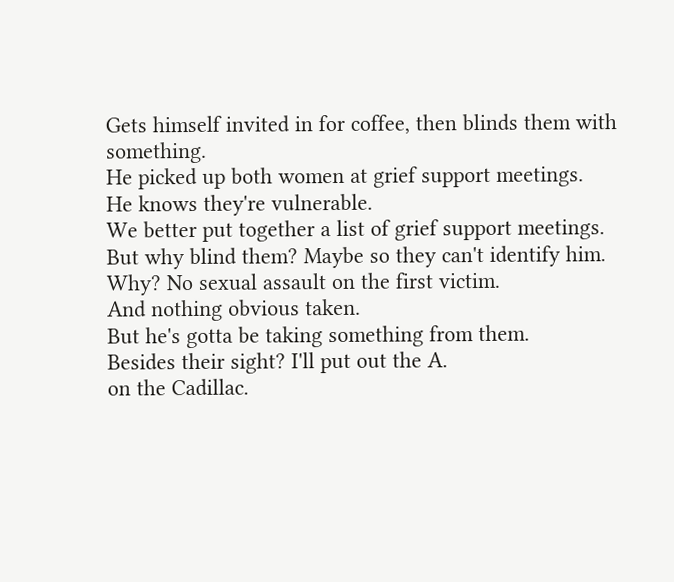Gets himself invited in for coffee, then blinds them with something.
He picked up both women at grief support meetings.
He knows they're vulnerable.
We better put together a list of grief support meetings.
But why blind them? Maybe so they can't identify him.
Why? No sexual assault on the first victim.
And nothing obvious taken.
But he's gotta be taking something from them.
Besides their sight? I'll put out the A.
on the Cadillac.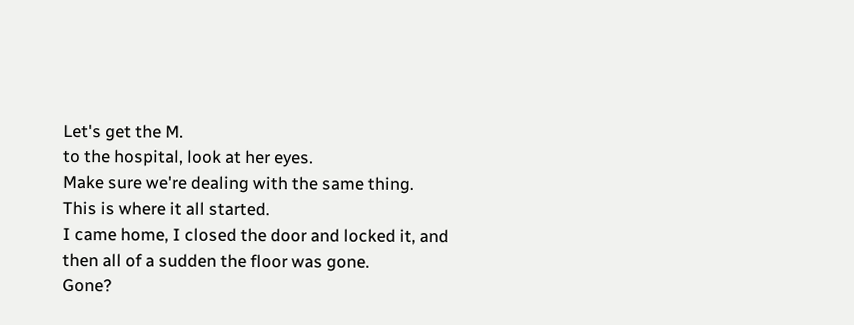Let's get the M.
to the hospital, look at her eyes.
Make sure we're dealing with the same thing.
This is where it all started.
I came home, I closed the door and locked it, and then all of a sudden the floor was gone.
Gone?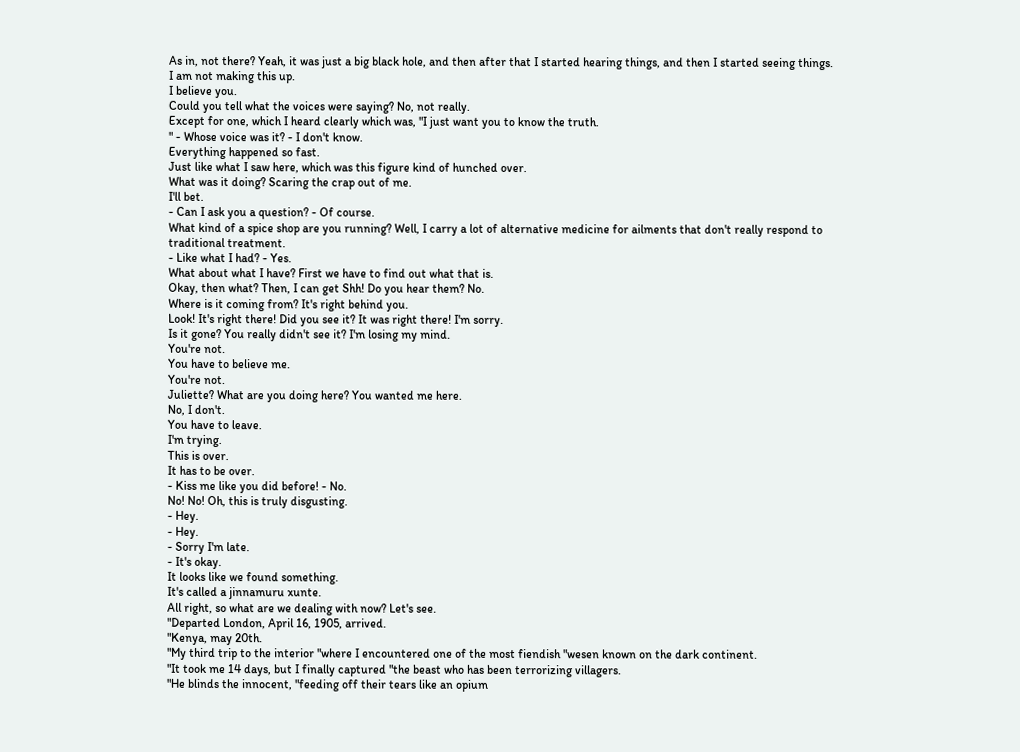As in, not there? Yeah, it was just a big black hole, and then after that I started hearing things, and then I started seeing things.
I am not making this up.
I believe you.
Could you tell what the voices were saying? No, not really.
Except for one, which I heard clearly which was, "I just want you to know the truth.
" - Whose voice was it? - I don't know.
Everything happened so fast.
Just like what I saw here, which was this figure kind of hunched over.
What was it doing? Scaring the crap out of me.
I'll bet.
- Can I ask you a question? - Of course.
What kind of a spice shop are you running? Well, I carry a lot of alternative medicine for ailments that don't really respond to traditional treatment.
- Like what I had? - Yes.
What about what I have? First we have to find out what that is.
Okay, then what? Then, I can get Shh! Do you hear them? No.
Where is it coming from? It's right behind you.
Look! It's right there! Did you see it? It was right there! I'm sorry.
Is it gone? You really didn't see it? I'm losing my mind.
You're not.
You have to believe me.
You're not.
Juliette? What are you doing here? You wanted me here.
No, I don't.
You have to leave.
I'm trying.
This is over.
It has to be over.
- Kiss me like you did before! - No.
No! No! Oh, this is truly disgusting.
- Hey.
- Hey.
- Sorry I'm late.
- It's okay.
It looks like we found something.
It's called a jinnamuru xunte.
All right, so what are we dealing with now? Let's see.
"Departed London, April 16, 1905, arrived.
"Kenya, may 20th.
"My third trip to the interior "where I encountered one of the most fiendish "wesen known on the dark continent.
"It took me 14 days, but I finally captured "the beast who has been terrorizing villagers.
"He blinds the innocent, "feeding off their tears like an opium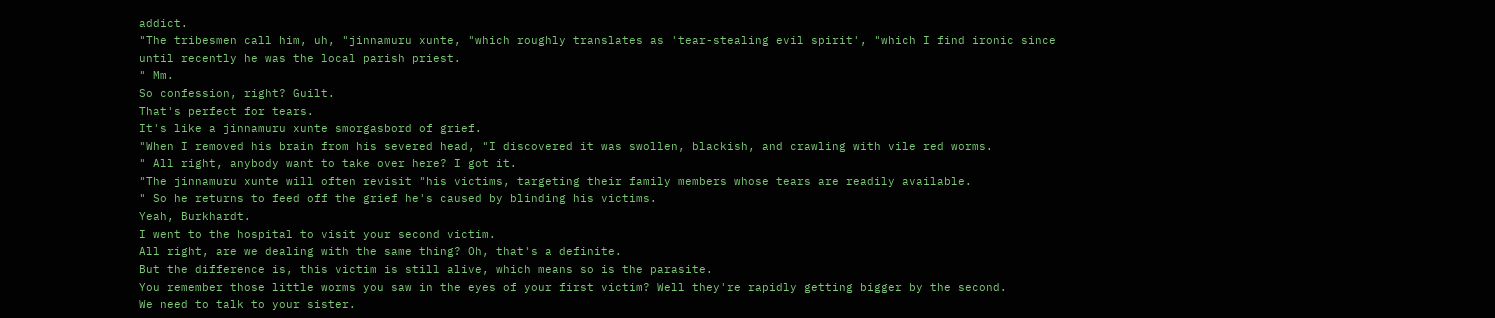addict.
"The tribesmen call him, uh, "jinnamuru xunte, "which roughly translates as 'tear-stealing evil spirit', "which I find ironic since until recently he was the local parish priest.
" Mm.
So confession, right? Guilt.
That's perfect for tears.
It's like a jinnamuru xunte smorgasbord of grief.
"When I removed his brain from his severed head, "I discovered it was swollen, blackish, and crawling with vile red worms.
" All right, anybody want to take over here? I got it.
"The jinnamuru xunte will often revisit "his victims, targeting their family members whose tears are readily available.
" So he returns to feed off the grief he's caused by blinding his victims.
Yeah, Burkhardt.
I went to the hospital to visit your second victim.
All right, are we dealing with the same thing? Oh, that's a definite.
But the difference is, this victim is still alive, which means so is the parasite.
You remember those little worms you saw in the eyes of your first victim? Well they're rapidly getting bigger by the second.
We need to talk to your sister.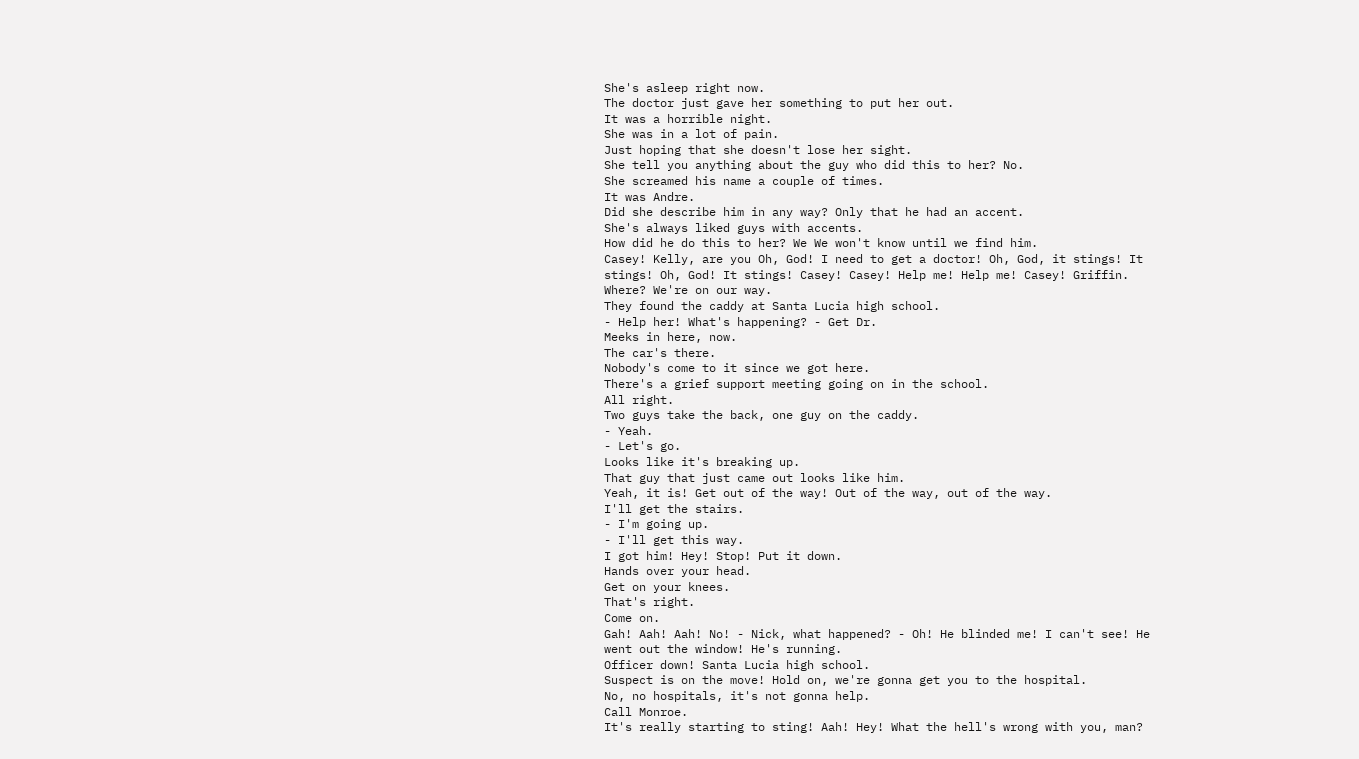She's asleep right now.
The doctor just gave her something to put her out.
It was a horrible night.
She was in a lot of pain.
Just hoping that she doesn't lose her sight.
She tell you anything about the guy who did this to her? No.
She screamed his name a couple of times.
It was Andre.
Did she describe him in any way? Only that he had an accent.
She's always liked guys with accents.
How did he do this to her? We We won't know until we find him.
Casey! Kelly, are you Oh, God! I need to get a doctor! Oh, God, it stings! It stings! Oh, God! It stings! Casey! Casey! Help me! Help me! Casey! Griffin.
Where? We're on our way.
They found the caddy at Santa Lucia high school.
- Help her! What's happening? - Get Dr.
Meeks in here, now.
The car's there.
Nobody's come to it since we got here.
There's a grief support meeting going on in the school.
All right.
Two guys take the back, one guy on the caddy.
- Yeah.
- Let's go.
Looks like it's breaking up.
That guy that just came out looks like him.
Yeah, it is! Get out of the way! Out of the way, out of the way.
I'll get the stairs.
- I'm going up.
- I'll get this way.
I got him! Hey! Stop! Put it down.
Hands over your head.
Get on your knees.
That's right.
Come on.
Gah! Aah! Aah! No! - Nick, what happened? - Oh! He blinded me! I can't see! He went out the window! He's running.
Officer down! Santa Lucia high school.
Suspect is on the move! Hold on, we're gonna get you to the hospital.
No, no hospitals, it's not gonna help.
Call Monroe.
It's really starting to sting! Aah! Hey! What the hell's wrong with you, man?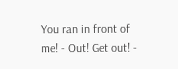You ran in front of me! - Out! Get out! -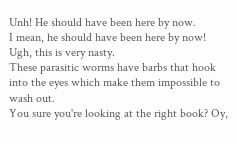Unh! He should have been here by now.
I mean, he should have been here by now! Ugh, this is very nasty.
These parasitic worms have barbs that hook into the eyes which make them impossible to wash out.
You sure you're looking at the right book? Oy,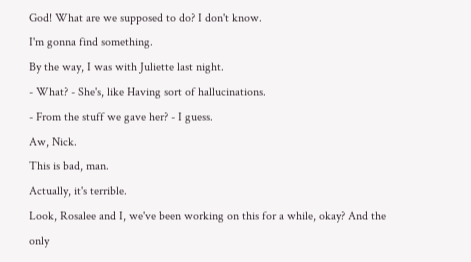God! What are we supposed to do? I don't know.
I'm gonna find something.
By the way, I was with Juliette last night.
- What? - She's, like Having sort of hallucinations.
- From the stuff we gave her? - I guess.
Aw, Nick.
This is bad, man.
Actually, it's terrible.
Look, Rosalee and I, we've been working on this for a while, okay? And the only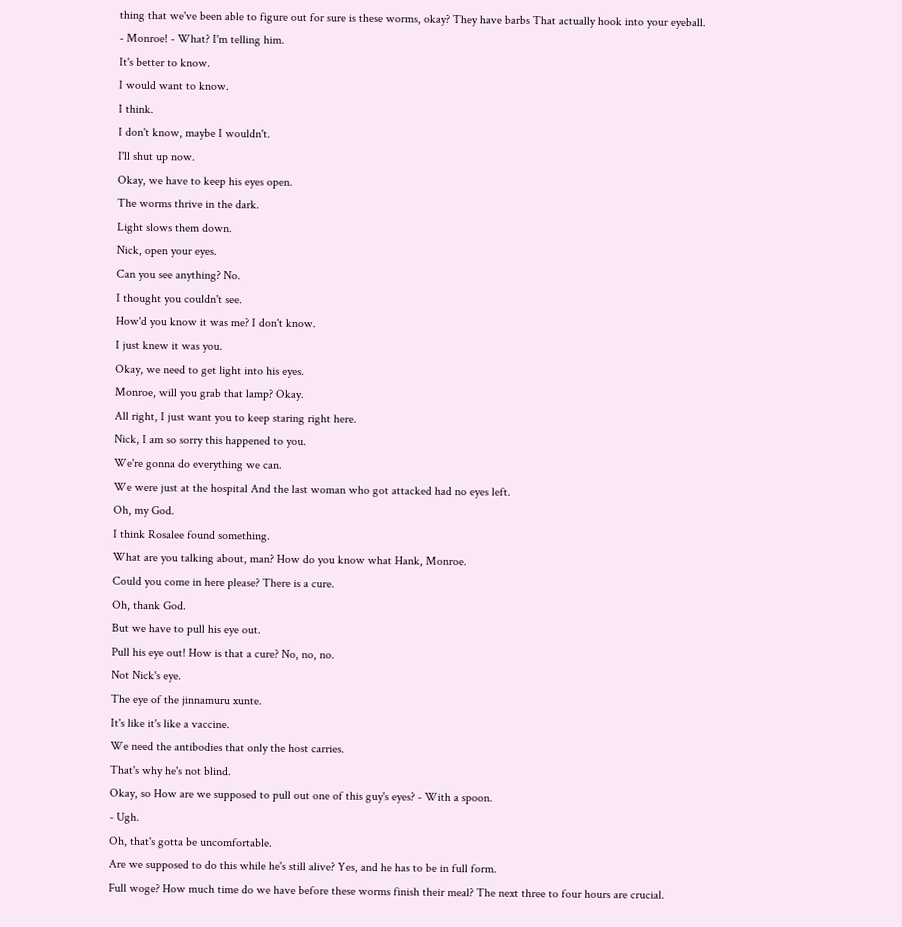thing that we've been able to figure out for sure is these worms, okay? They have barbs That actually hook into your eyeball.
- Monroe! - What? I'm telling him.
It's better to know.
I would want to know.
I think.
I don't know, maybe I wouldn't.
I'll shut up now.
Okay, we have to keep his eyes open.
The worms thrive in the dark.
Light slows them down.
Nick, open your eyes.
Can you see anything? No.
I thought you couldn't see.
How'd you know it was me? I don't know.
I just knew it was you.
Okay, we need to get light into his eyes.
Monroe, will you grab that lamp? Okay.
All right, I just want you to keep staring right here.
Nick, I am so sorry this happened to you.
We're gonna do everything we can.
We were just at the hospital And the last woman who got attacked had no eyes left.
Oh, my God.
I think Rosalee found something.
What are you talking about, man? How do you know what Hank, Monroe.
Could you come in here please? There is a cure.
Oh, thank God.
But we have to pull his eye out.
Pull his eye out! How is that a cure? No, no, no.
Not Nick's eye.
The eye of the jinnamuru xunte.
It's like it's like a vaccine.
We need the antibodies that only the host carries.
That's why he's not blind.
Okay, so How are we supposed to pull out one of this guy's eyes? - With a spoon.
- Ugh.
Oh, that's gotta be uncomfortable.
Are we supposed to do this while he's still alive? Yes, and he has to be in full form.
Full woge? How much time do we have before these worms finish their meal? The next three to four hours are crucial.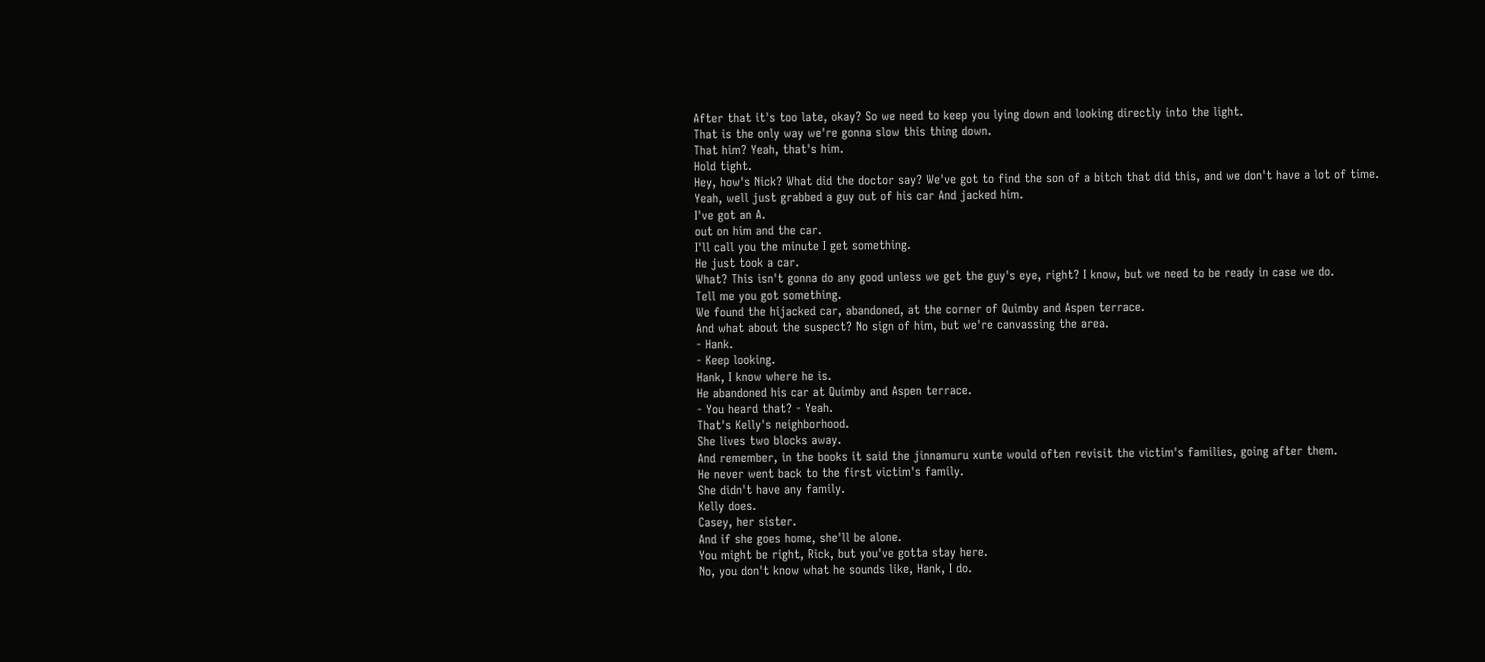After that it's too late, okay? So we need to keep you lying down and looking directly into the light.
That is the only way we're gonna slow this thing down.
That him? Yeah, that's him.
Hold tight.
Hey, how's Nick? What did the doctor say? We've got to find the son of a bitch that did this, and we don't have a lot of time.
Yeah, well just grabbed a guy out of his car And jacked him.
I've got an A.
out on him and the car.
I'll call you the minute I get something.
He just took a car.
What? This isn't gonna do any good unless we get the guy's eye, right? I know, but we need to be ready in case we do.
Tell me you got something.
We found the hijacked car, abandoned, at the corner of Quimby and Aspen terrace.
And what about the suspect? No sign of him, but we're canvassing the area.
- Hank.
- Keep looking.
Hank, I know where he is.
He abandoned his car at Quimby and Aspen terrace.
- You heard that? - Yeah.
That's Kelly's neighborhood.
She lives two blocks away.
And remember, in the books it said the jinnamuru xunte would often revisit the victim's families, going after them.
He never went back to the first victim's family.
She didn't have any family.
Kelly does.
Casey, her sister.
And if she goes home, she'll be alone.
You might be right, Rick, but you've gotta stay here.
No, you don't know what he sounds like, Hank, I do.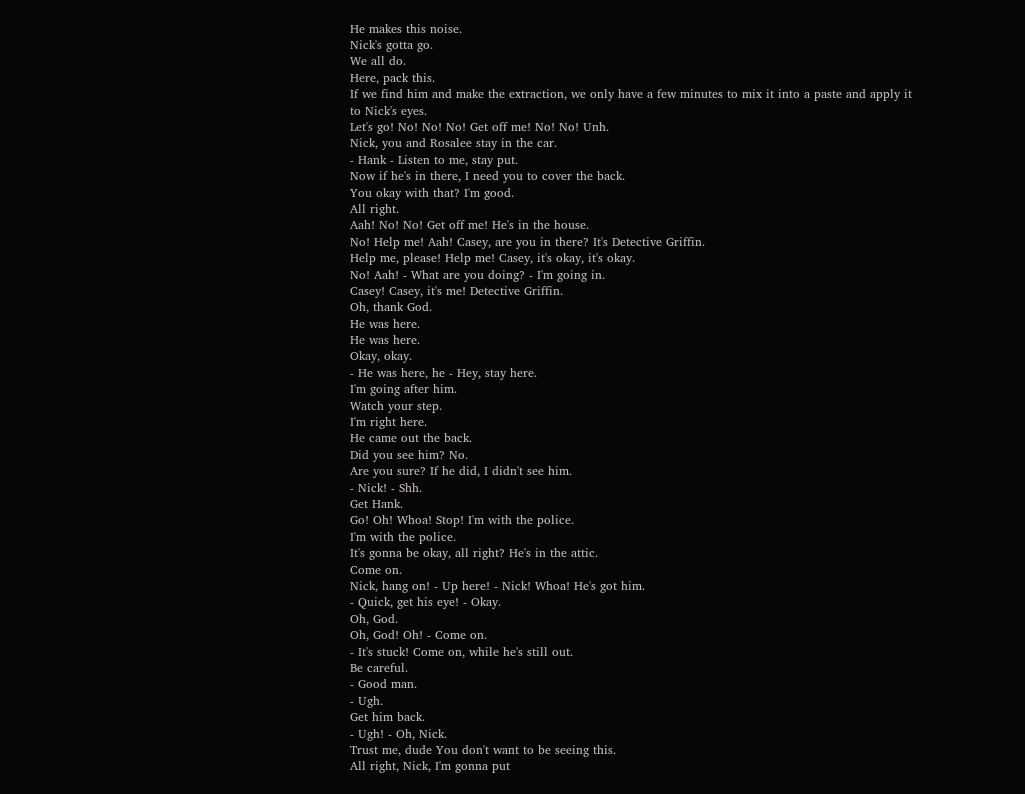He makes this noise.
Nick's gotta go.
We all do.
Here, pack this.
If we find him and make the extraction, we only have a few minutes to mix it into a paste and apply it to Nick's eyes.
Let's go! No! No! No! Get off me! No! No! Unh.
Nick, you and Rosalee stay in the car.
- Hank - Listen to me, stay put.
Now if he's in there, I need you to cover the back.
You okay with that? I'm good.
All right.
Aah! No! No! Get off me! He's in the house.
No! Help me! Aah! Casey, are you in there? It's Detective Griffin.
Help me, please! Help me! Casey, it's okay, it's okay.
No! Aah! - What are you doing? - I'm going in.
Casey! Casey, it's me! Detective Griffin.
Oh, thank God.
He was here.
He was here.
Okay, okay.
- He was here, he - Hey, stay here.
I'm going after him.
Watch your step.
I'm right here.
He came out the back.
Did you see him? No.
Are you sure? If he did, I didn't see him.
- Nick! - Shh.
Get Hank.
Go! Oh! Whoa! Stop! I'm with the police.
I'm with the police.
It's gonna be okay, all right? He's in the attic.
Come on.
Nick, hang on! - Up here! - Nick! Whoa! He's got him.
- Quick, get his eye! - Okay.
Oh, God.
Oh, God! Oh! - Come on.
- It's stuck! Come on, while he's still out.
Be careful.
- Good man.
- Ugh.
Get him back.
- Ugh! - Oh, Nick.
Trust me, dude You don't want to be seeing this.
All right, Nick, I'm gonna put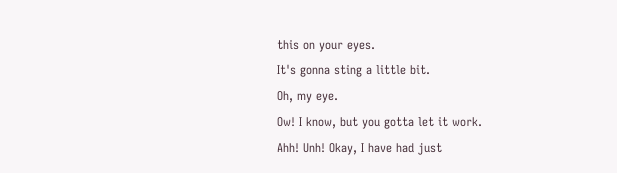this on your eyes.
It's gonna sting a little bit.
Oh, my eye.
Ow! I know, but you gotta let it work.
Ahh! Unh! Okay, I have had just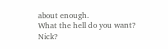about enough.
What the hell do you want? Nick?